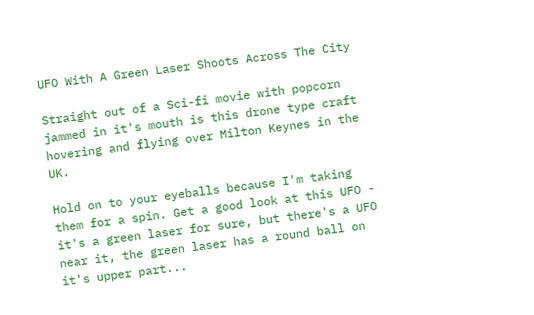UFO With A Green Laser Shoots Across The City

Straight out of a Sci-fi movie with popcorn jammed in it's mouth is this drone type craft hovering and flying over Milton Keynes in the UK.

Hold on to your eyeballs because I'm taking them for a spin. Get a good look at this UFO - it's a green laser for sure, but there's a UFO near it, the green laser has a round ball on it's upper part...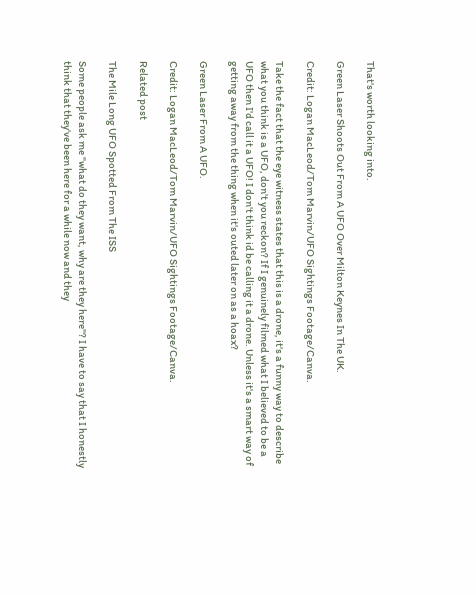That's worth looking into.

Green Laser Shoots Out From A UFO Over Milton Keynes In The UK.

Credit: Logan MacLeod/Tom Marvin/UFO Sightings Footage/Canva.

Take the fact that the eye witness states that this is a drone, it's a funny way to describe what you think is a UFO, don't you reckon? If I genuinely filmed what I believed to be a UFO then I'd call it a UFO! I don't think id be calling it a drone. Unless it's a smart way of getting away from the thing when it's outed later on as a hoax?

Green Laser From A UFO.

Credit: Logan MacLeod/Tom Marvin/UFO Sightings Footage/Canva.

Related post

The Mile Long UFO Spotted From The ISS

Some people ask me "what do they want, why are they here"? I have to say that I honestly think that they've been here for a while now and they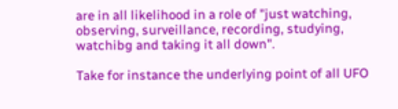are in all likelihood in a role of "just watching, observing, surveillance, recording, studying, watchibg and taking it all down".

Take for instance the underlying point of all UFO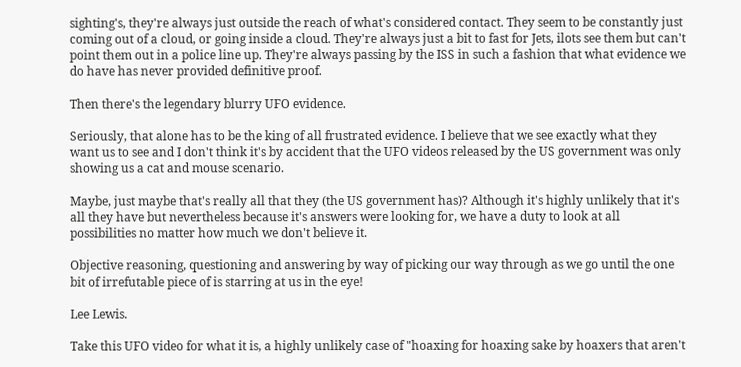sighting's, they're always just outside the reach of what's considered contact. They seem to be constantly just coming out of a cloud, or going inside a cloud. They're always just a bit to fast for Jets, ilots see them but can't point them out in a police line up. They're always passing by the ISS in such a fashion that what evidence we do have has never provided definitive proof.

Then there's the legendary blurry UFO evidence.

Seriously, that alone has to be the king of all frustrated evidence. I believe that we see exactly what they want us to see and I don't think it's by accident that the UFO videos released by the US government was only showing us a cat and mouse scenario.

Maybe, just maybe that's really all that they (the US government has)? Although it's highly unlikely that it's all they have but nevertheless because it's answers were looking for, we have a duty to look at all possibilities no matter how much we don't believe it.

Objective reasoning, questioning and answering by way of picking our way through as we go until the one bit of irrefutable piece of is starring at us in the eye!

Lee Lewis.

Take this UFO video for what it is, a highly unlikely case of "hoaxing for hoaxing sake by hoaxers that aren't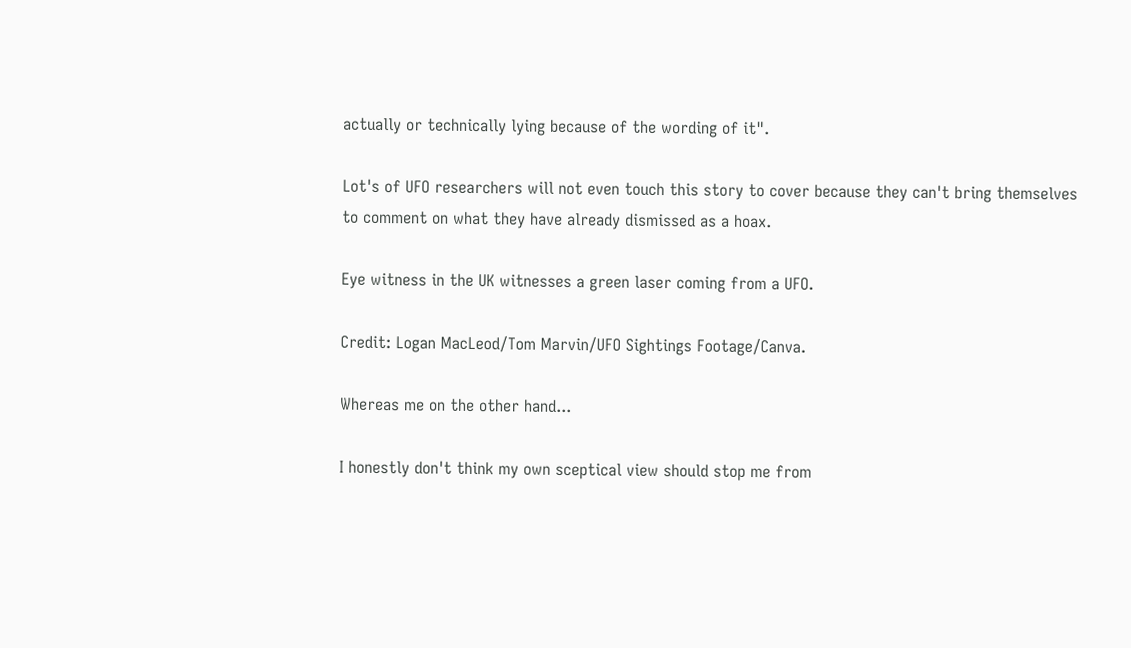actually or technically lying because of the wording of it".

Lot's of UFO researchers will not even touch this story to cover because they can't bring themselves to comment on what they have already dismissed as a hoax.

Eye witness in the UK witnesses a green laser coming from a UFO.

Credit: Logan MacLeod/Tom Marvin/UFO Sightings Footage/Canva.

Whereas me on the other hand...

I honestly don't think my own sceptical view should stop me from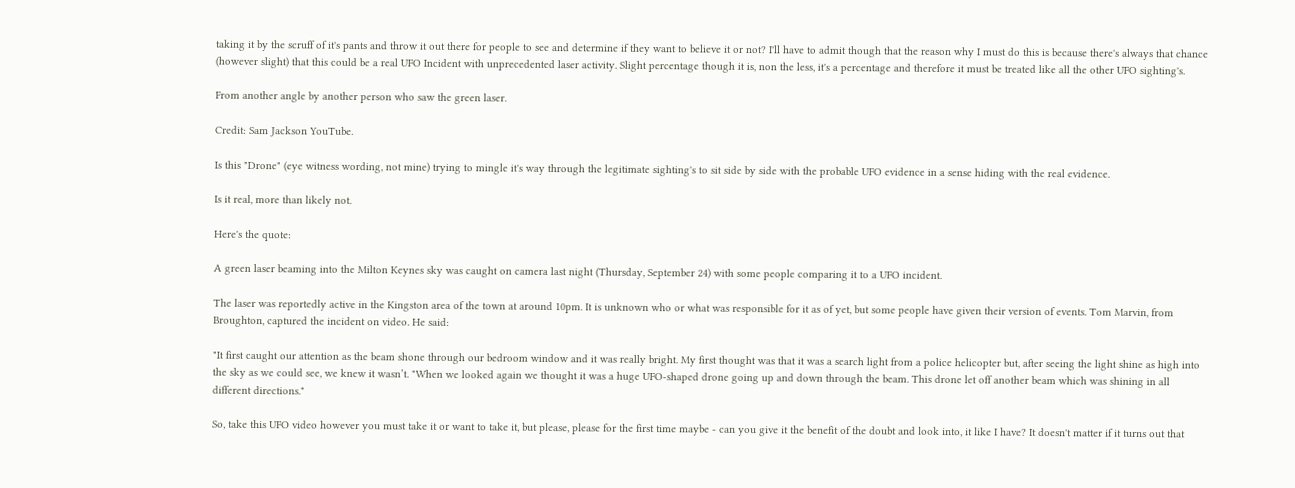taking it by the scruff of it's pants and throw it out there for people to see and determine if they want to believe it or not? I'll have to admit though that the reason why I must do this is because there's always that chance (however slight) that this could be a real UFO Incident with unprecedented laser activity. Slight percentage though it is, non the less, it's a percentage and therefore it must be treated like all the other UFO sighting's.

From another angle by another person who saw the green laser.

Credit: Sam Jackson YouTube.

Is this "Drone" (eye witness wording, not mine) trying to mingle it's way through the legitimate sighting's to sit side by side with the probable UFO evidence in a sense hiding with the real evidence.

Is it real, more than likely not.

Here's the quote:

A green laser beaming into the Milton Keynes sky was caught on camera last night (Thursday, September 24) with some people comparing it to a UFO incident.

The laser was reportedly active in the Kingston area of the town at around 10pm. It is unknown who or what was responsible for it as of yet, but some people have given their version of events. Tom Marvin, from Broughton, captured the incident on video. He said:

"It first caught our attention as the beam shone through our bedroom window and it was really bright. My first thought was that it was a search light from a police helicopter but, after seeing the light shine as high into the sky as we could see, we knew it wasn’t. "When we looked again we thought it was a huge UFO-shaped drone going up and down through the beam. This drone let off another beam which was shining in all different directions."

So, take this UFO video however you must take it or want to take it, but please, please for the first time maybe - can you give it the benefit of the doubt and look into, it like I have? It doesn't matter if it turns out that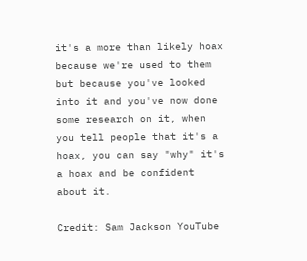it's a more than likely hoax because we're used to them but because you've looked into it and you've now done some research on it, when you tell people that it's a hoax, you can say "why" it's a hoax and be confident about it.

Credit: Sam Jackson YouTube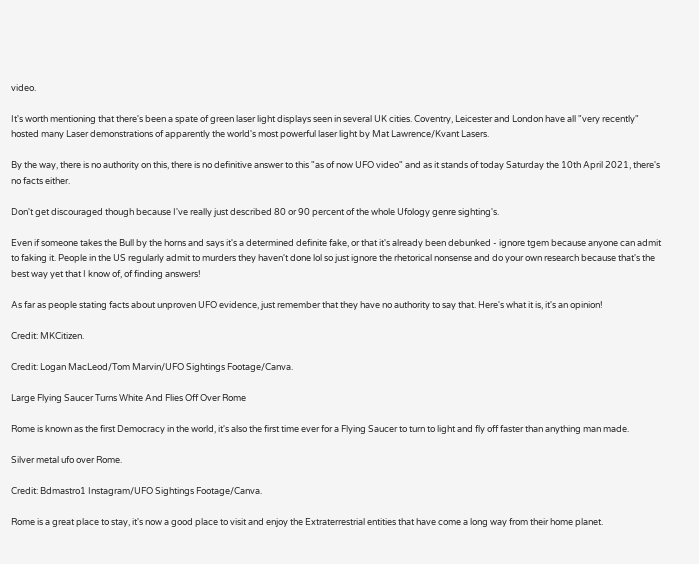video.

It's worth mentioning that there's been a spate of green laser light displays seen in several UK cities. Coventry, Leicester and London have all "very recently" hosted many Laser demonstrations of apparently the world's most powerful laser light by Mat Lawrence/Kvant Lasers.

By the way, there is no authority on this, there is no definitive answer to this "as of now UFO video" and as it stands of today Saturday the 10th April 2021, there's no facts either.

Don't get discouraged though because I've really just described 80 or 90 percent of the whole Ufology genre sighting's.

Even if someone takes the Bull by the horns and says it's a determined definite fake, or that it's already been debunked - ignore tgem because anyone can admit to faking it. People in the US regularly admit to murders they haven't done lol so just ignore the rhetorical nonsense and do your own research because that's the best way yet that I know of, of finding answers!

As far as people stating facts about unproven UFO evidence, just remember that they have no authority to say that. Here's what it is, it's an opinion!

Credit: MKCitizen.

Credit: Logan MacLeod/Tom Marvin/UFO Sightings Footage/Canva.

Large Flying Saucer Turns White And Flies Off Over Rome

Rome is known as the first Democracy in the world, it's also the first time ever for a Flying Saucer to turn to light and fly off faster than anything man made.

Silver metal ufo over Rome.

Credit: Bdmastro1 Instagram/UFO Sightings Footage/Canva.

Rome is a great place to stay, it's now a good place to visit and enjoy the Extraterrestrial entities that have come a long way from their home planet.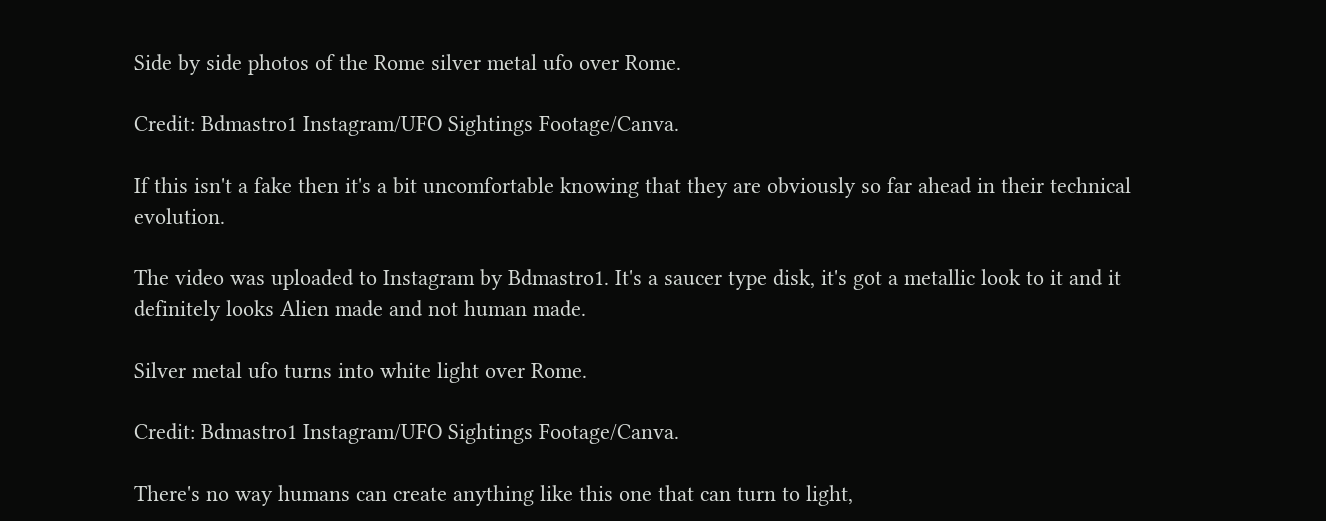Side by side photos of the Rome silver metal ufo over Rome.

Credit: Bdmastro1 Instagram/UFO Sightings Footage/Canva.

If this isn't a fake then it's a bit uncomfortable knowing that they are obviously so far ahead in their technical evolution.

The video was uploaded to Instagram by Bdmastro1. It's a saucer type disk, it's got a metallic look to it and it definitely looks Alien made and not human made.

Silver metal ufo turns into white light over Rome.

Credit: Bdmastro1 Instagram/UFO Sightings Footage/Canva.

There's no way humans can create anything like this one that can turn to light,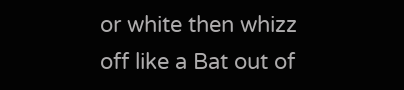or white then whizz off like a Bat out of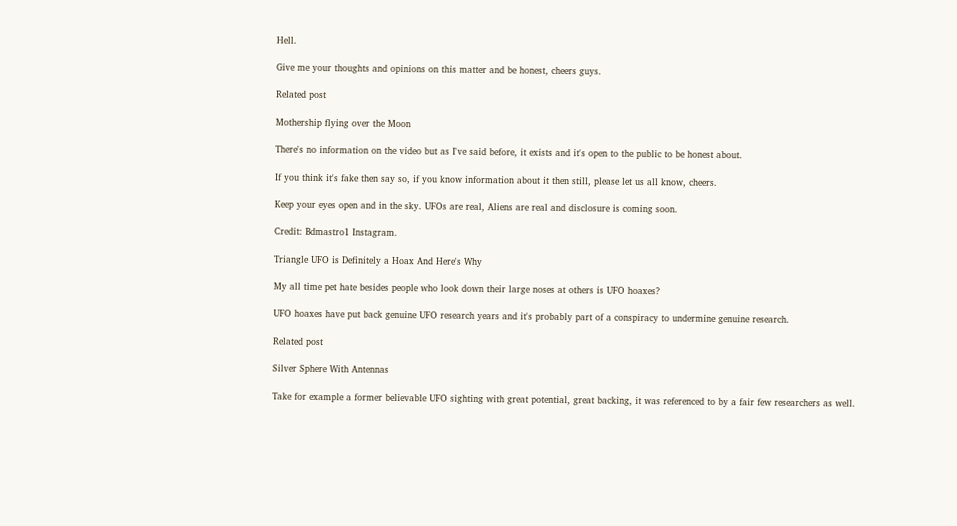Hell.

Give me your thoughts and opinions on this matter and be honest, cheers guys.

Related post

Mothership flying over the Moon

There's no information on the video but as I've said before, it exists and it's open to the public to be honest about.

If you think it's fake then say so, if you know information about it then still, please let us all know, cheers.

Keep your eyes open and in the sky. UFOs are real, Aliens are real and disclosure is coming soon.

Credit: Bdmastro1 Instagram.

Triangle UFO is Definitely a Hoax And Here's Why

My all time pet hate besides people who look down their large noses at others is UFO hoaxes?

UFO hoaxes have put back genuine UFO research years and it's probably part of a conspiracy to undermine genuine research.

Related post

Silver Sphere With Antennas

Take for example a former believable UFO sighting with great potential, great backing, it was referenced to by a fair few researchers as well.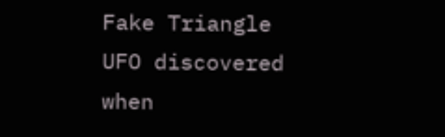Fake Triangle UFO discovered when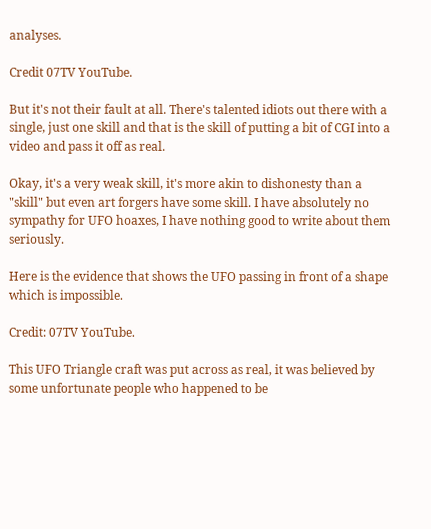analyses.

Credit 07TV YouTube.

But it's not their fault at all. There's talented idiots out there with a single, just one skill and that is the skill of putting a bit of CGI into a video and pass it off as real.

Okay, it's a very weak skill, it's more akin to dishonesty than a "skill" but even art forgers have some skill. I have absolutely no sympathy for UFO hoaxes, I have nothing good to write about them seriously.

Here is the evidence that shows the UFO passing in front of a shape which is impossible.

Credit: 07TV YouTube.

This UFO Triangle craft was put across as real, it was believed by some unfortunate people who happened to be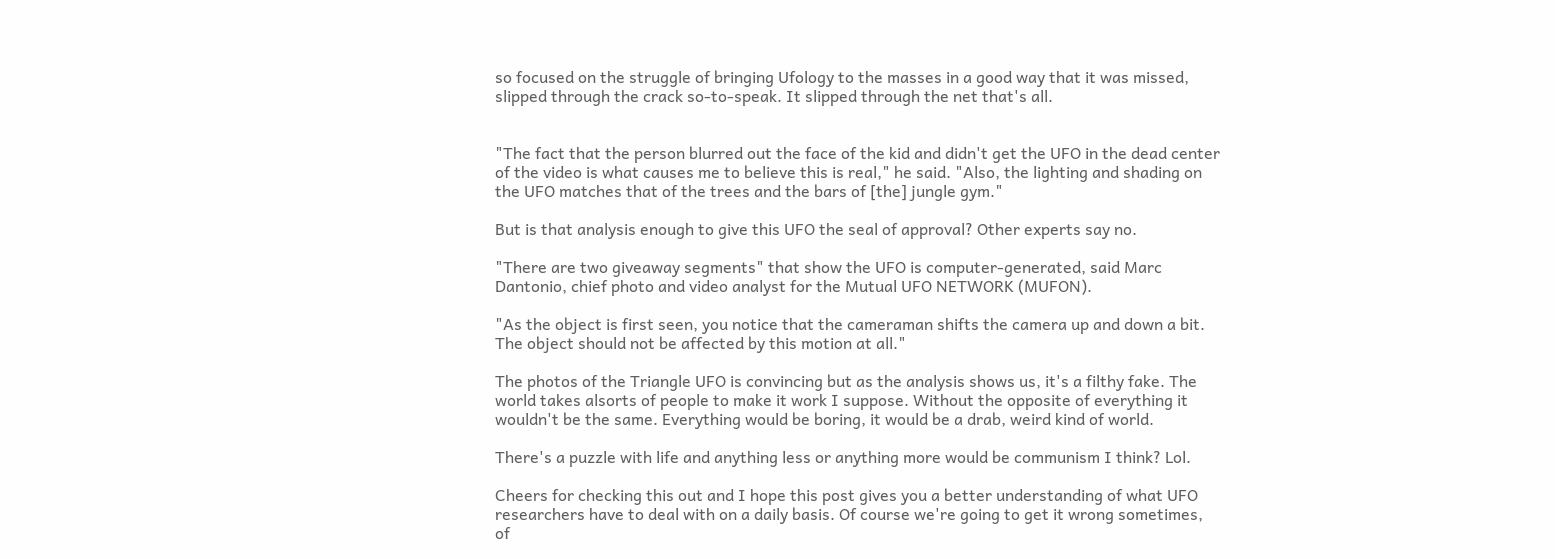so focused on the struggle of bringing Ufology to the masses in a good way that it was missed, slipped through the crack so-to-speak. It slipped through the net that's all.


"The fact that the person blurred out the face of the kid and didn't get the UFO in the dead center of the video is what causes me to believe this is real," he said. "Also, the lighting and shading on the UFO matches that of the trees and the bars of [the] jungle gym."

But is that analysis enough to give this UFO the seal of approval? Other experts say no.

"There are two giveaway segments" that show the UFO is computer-generated, said Marc Dantonio, chief photo and video analyst for the Mutual UFO NETWORK (MUFON).

"As the object is first seen, you notice that the cameraman shifts the camera up and down a bit. The object should not be affected by this motion at all."

The photos of the Triangle UFO is convincing but as the analysis shows us, it's a filthy fake. The world takes alsorts of people to make it work I suppose. Without the opposite of everything it wouldn't be the same. Everything would be boring, it would be a drab, weird kind of world.

There's a puzzle with life and anything less or anything more would be communism I think? Lol.

Cheers for checking this out and I hope this post gives you a better understanding of what UFO researchers have to deal with on a daily basis. Of course we're going to get it wrong sometimes, of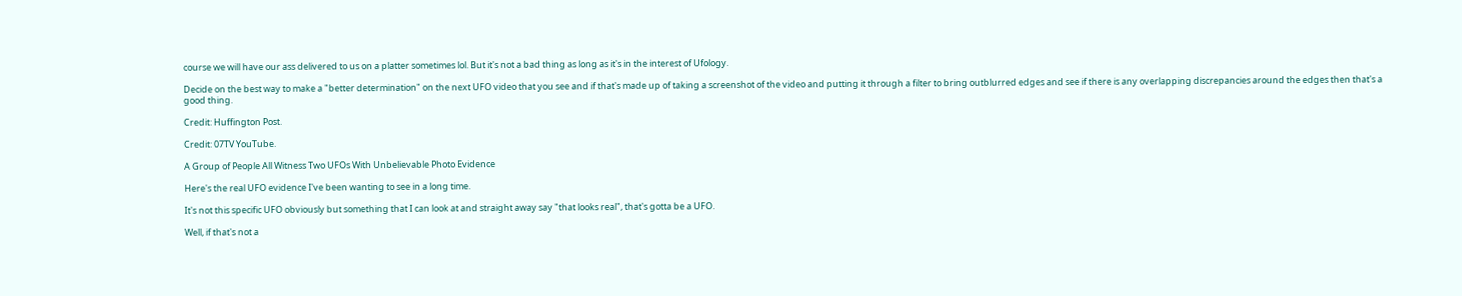course we will have our ass delivered to us on a platter sometimes lol. But it's not a bad thing as long as it's in the interest of Ufology.

Decide on the best way to make a "better determination" on the next UFO video that you see and if that's made up of taking a screenshot of the video and putting it through a filter to bring outblurred edges and see if there is any overlapping discrepancies around the edges then that's a good thing.

Credit: Huffington Post.

Credit: 07TV YouTube.

A Group of People All Witness Two UFOs With Unbelievable Photo Evidence

Here's the real UFO evidence I've been wanting to see in a long time.

It's not this specific UFO obviously but something that I can look at and straight away say "that looks real", that's gotta be a UFO.

Well, if that's not a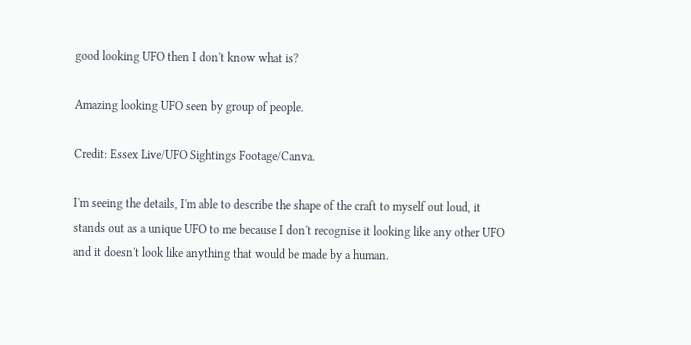good looking UFO then I don't know what is?

Amazing looking UFO seen by group of people.

Credit: Essex Live/UFO Sightings Footage/Canva.

I'm seeing the details, I'm able to describe the shape of the craft to myself out loud, it stands out as a unique UFO to me because I don't recognise it looking like any other UFO and it doesn't look like anything that would be made by a human.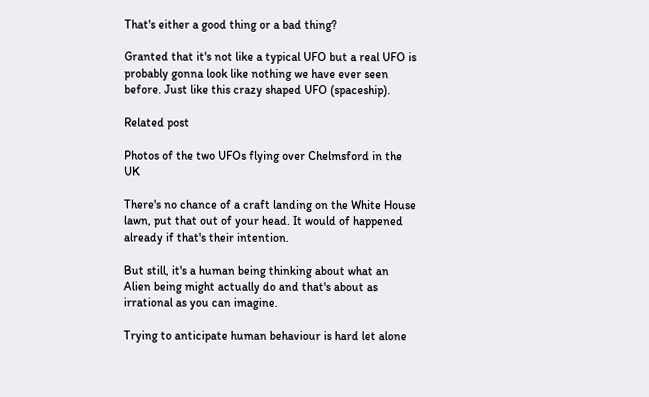That's either a good thing or a bad thing?

Granted that it's not like a typical UFO but a real UFO is probably gonna look like nothing we have ever seen before. Just like this crazy shaped UFO (spaceship).

Related post

Photos of the two UFOs flying over Chelmsford in the UK

There's no chance of a craft landing on the White House lawn, put that out of your head. It would of happened already if that's their intention.

But still, it's a human being thinking about what an Alien being might actually do and that's about as irrational as you can imagine.

Trying to anticipate human behaviour is hard let alone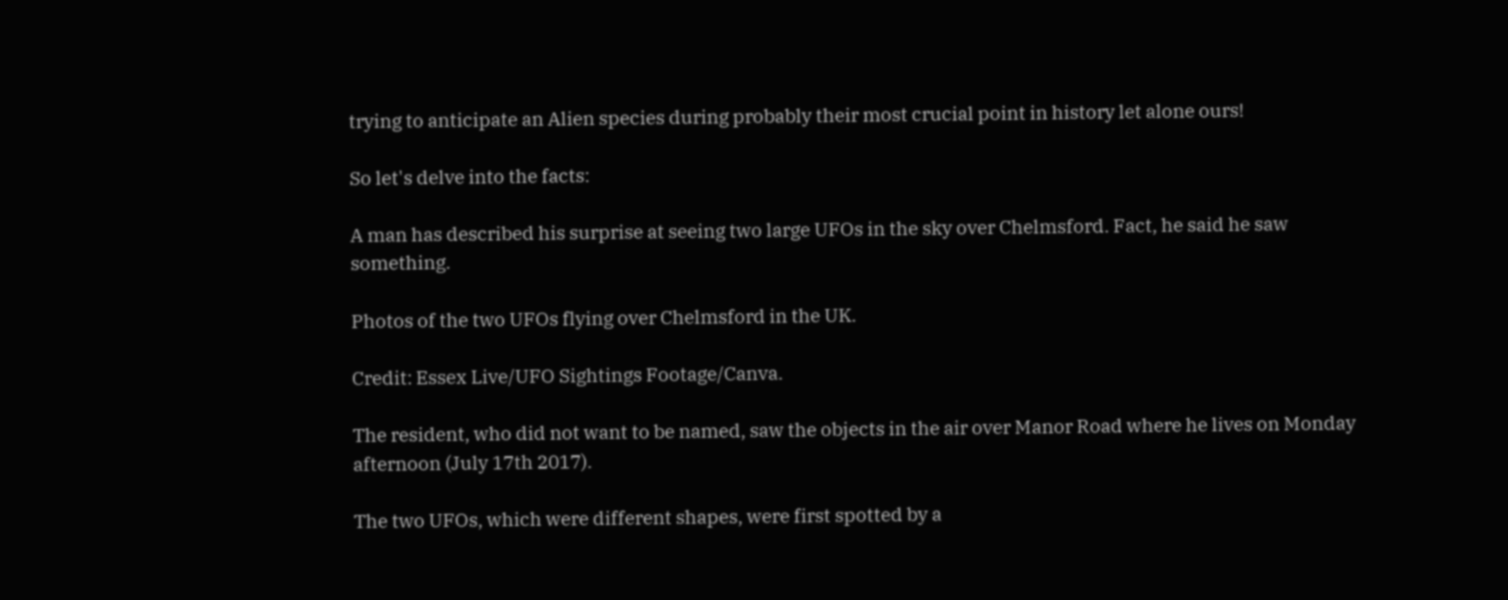trying to anticipate an Alien species during probably their most crucial point in history let alone ours!

So let's delve into the facts:

A man has described his surprise at seeing two large UFOs in the sky over Chelmsford. Fact, he said he saw something.

Photos of the two UFOs flying over Chelmsford in the UK.

Credit: Essex Live/UFO Sightings Footage/Canva.

The resident, who did not want to be named, saw the objects in the air over Manor Road where he lives on Monday afternoon (July 17th 2017).

The two UFOs, which were different shapes, were first spotted by a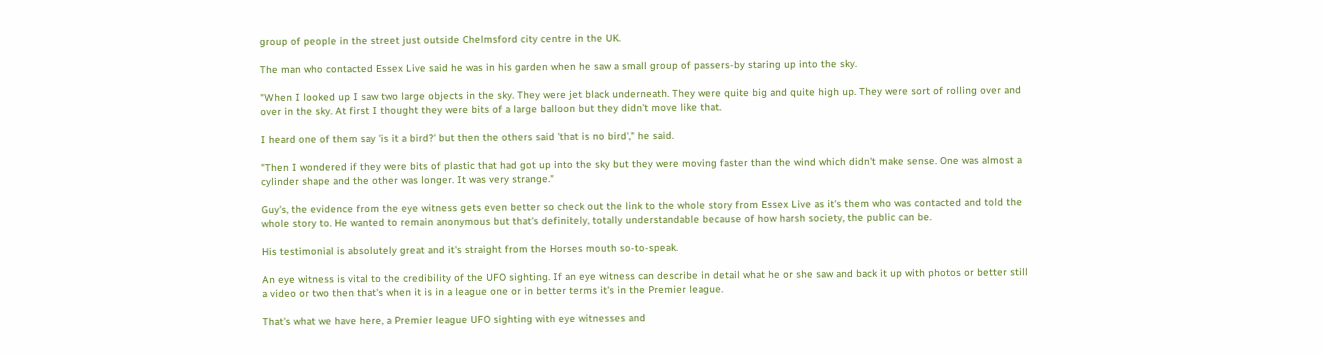group of people in the street just outside Chelmsford city centre in the UK.

The man who contacted Essex Live said he was in his garden when he saw a small group of passers-by staring up into the sky.

"When I looked up I saw two large objects in the sky. They were jet black underneath. They were quite big and quite high up. They were sort of rolling over and over in the sky. At first I thought they were bits of a large balloon but they didn't move like that.

I heard one of them say 'is it a bird?' but then the others said 'that is no bird'," he said.

"Then I wondered if they were bits of plastic that had got up into the sky but they were moving faster than the wind which didn't make sense. One was almost a cylinder shape and the other was longer. It was very strange."

Guy's, the evidence from the eye witness gets even better so check out the link to the whole story from Essex Live as it's them who was contacted and told the whole story to. He wanted to remain anonymous but that's definitely, totally understandable because of how harsh society, the public can be.

His testimonial is absolutely great and it's straight from the Horses mouth so-to-speak.

An eye witness is vital to the credibility of the UFO sighting. If an eye witness can describe in detail what he or she saw and back it up with photos or better still a video or two then that's when it is in a league one or in better terms it's in the Premier league.

That's what we have here, a Premier league UFO sighting with eye witnesses and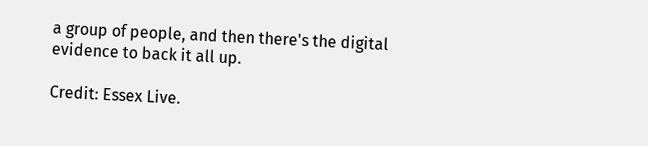a group of people, and then there's the digital evidence to back it all up.

Credit: Essex Live.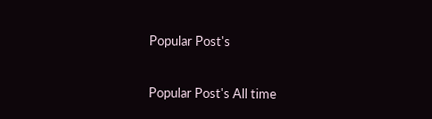Popular Post's

Popular Post's All time